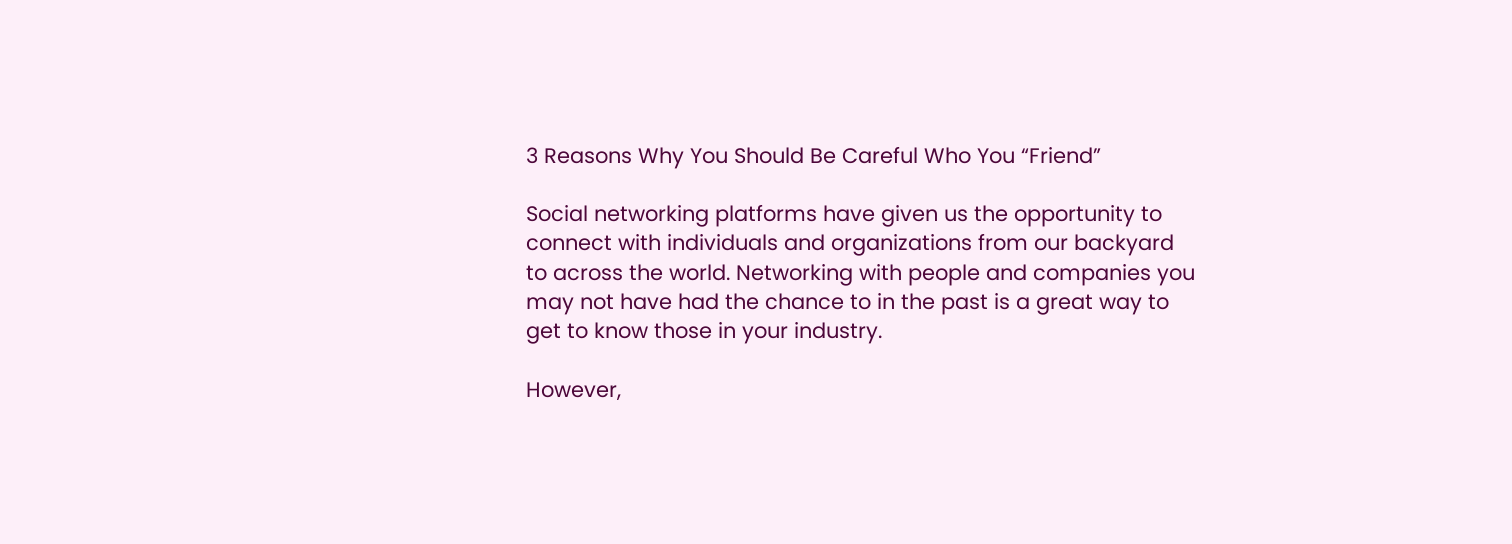3 Reasons Why You Should Be Careful Who You “Friend”

Social networking platforms have given us the opportunity to connect with individuals and organizations from our backyard to across the world. Networking with people and companies you may not have had the chance to in the past is a great way to get to know those in your industry.

However,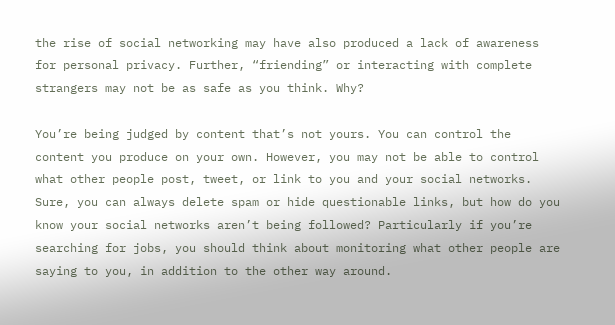the rise of social networking may have also produced a lack of awareness for personal privacy. Further, “friending” or interacting with complete strangers may not be as safe as you think. Why?

You’re being judged by content that’s not yours. You can control the content you produce on your own. However, you may not be able to control what other people post, tweet, or link to you and your social networks. Sure, you can always delete spam or hide questionable links, but how do you know your social networks aren’t being followed? Particularly if you’re searching for jobs, you should think about monitoring what other people are saying to you, in addition to the other way around.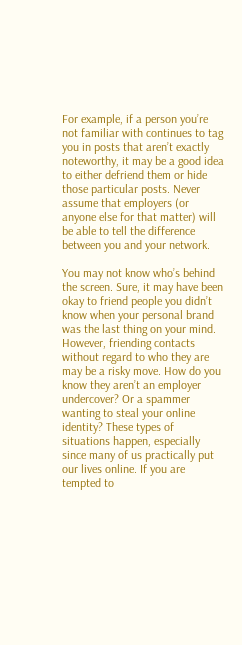For example, if a person you’re not familiar with continues to tag you in posts that aren’t exactly noteworthy, it may be a good idea to either defriend them or hide those particular posts. Never assume that employers (or anyone else for that matter) will be able to tell the difference between you and your network.

You may not know who’s behind the screen. Sure, it may have been okay to friend people you didn’t know when your personal brand was the last thing on your mind. However, friending contacts without regard to who they are may be a risky move. How do you know they aren’t an employer undercover? Or a spammer wanting to steal your online identity? These types of situations happen, especially since many of us practically put our lives online. If you are tempted to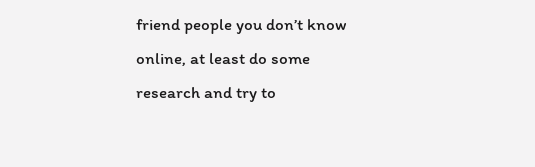friend people you don’t know online, at least do some research and try to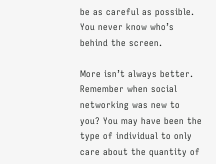be as careful as possible. You never know who’s behind the screen.

More isn’t always better. Remember when social networking was new to you? You may have been the type of individual to only care about the quantity of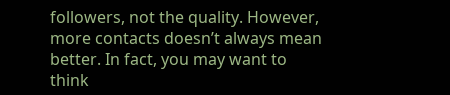followers, not the quality. However, more contacts doesn’t always mean better. In fact, you may want to think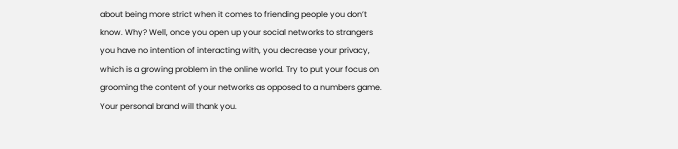about being more strict when it comes to friending people you don’t know. Why? Well, once you open up your social networks to strangers you have no intention of interacting with, you decrease your privacy, which is a growing problem in the online world. Try to put your focus on grooming the content of your networks as opposed to a numbers game. Your personal brand will thank you.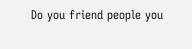Do you friend people you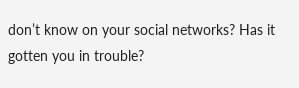don’t know on your social networks? Has it gotten you in trouble?